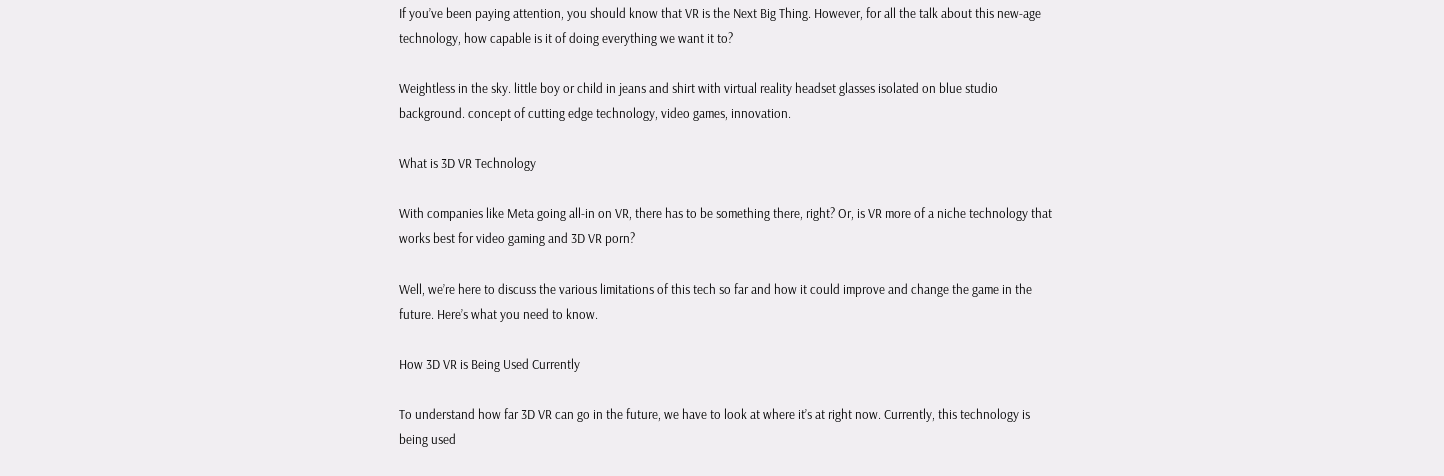If you’ve been paying attention, you should know that VR is the Next Big Thing. However, for all the talk about this new-age technology, how capable is it of doing everything we want it to?

Weightless in the sky. little boy or child in jeans and shirt with virtual reality headset glasses isolated on blue studio background. concept of cutting edge technology, video games, innovation.

What is 3D VR Technology

With companies like Meta going all-in on VR, there has to be something there, right? Or, is VR more of a niche technology that works best for video gaming and 3D VR porn?

Well, we’re here to discuss the various limitations of this tech so far and how it could improve and change the game in the future. Here’s what you need to know.

How 3D VR is Being Used Currently

To understand how far 3D VR can go in the future, we have to look at where it’s at right now. Currently, this technology is being used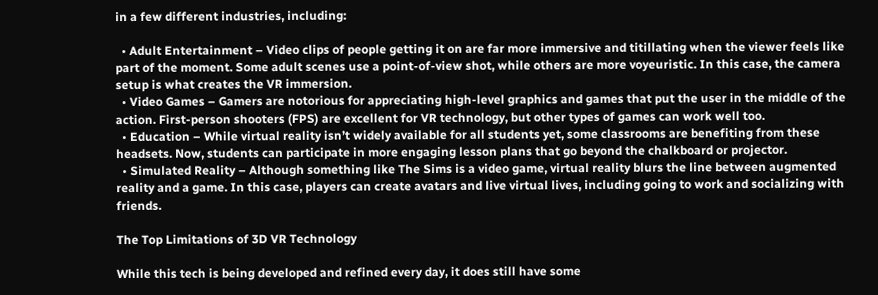in a few different industries, including:

  • Adult Entertainment – Video clips of people getting it on are far more immersive and titillating when the viewer feels like part of the moment. Some adult scenes use a point-of-view shot, while others are more voyeuristic. In this case, the camera setup is what creates the VR immersion.
  • Video Games – Gamers are notorious for appreciating high-level graphics and games that put the user in the middle of the action. First-person shooters (FPS) are excellent for VR technology, but other types of games can work well too.
  • Education – While virtual reality isn’t widely available for all students yet, some classrooms are benefiting from these headsets. Now, students can participate in more engaging lesson plans that go beyond the chalkboard or projector.
  • Simulated Reality – Although something like The Sims is a video game, virtual reality blurs the line between augmented reality and a game. In this case, players can create avatars and live virtual lives, including going to work and socializing with friends.

The Top Limitations of 3D VR Technology

While this tech is being developed and refined every day, it does still have some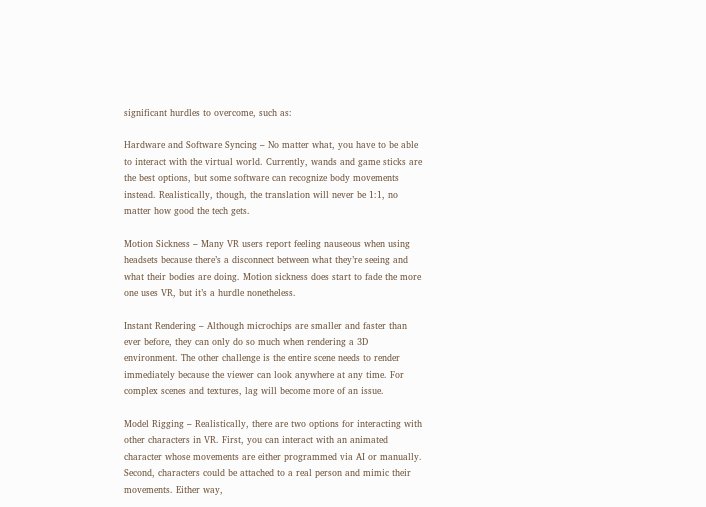significant hurdles to overcome, such as:

Hardware and Software Syncing – No matter what, you have to be able to interact with the virtual world. Currently, wands and game sticks are the best options, but some software can recognize body movements instead. Realistically, though, the translation will never be 1:1, no matter how good the tech gets.

Motion Sickness – Many VR users report feeling nauseous when using headsets because there’s a disconnect between what they’re seeing and what their bodies are doing. Motion sickness does start to fade the more one uses VR, but it’s a hurdle nonetheless.

Instant Rendering – Although microchips are smaller and faster than ever before, they can only do so much when rendering a 3D environment. The other challenge is the entire scene needs to render immediately because the viewer can look anywhere at any time. For complex scenes and textures, lag will become more of an issue.

Model Rigging – Realistically, there are two options for interacting with other characters in VR. First, you can interact with an animated character whose movements are either programmed via AI or manually. Second, characters could be attached to a real person and mimic their movements. Either way,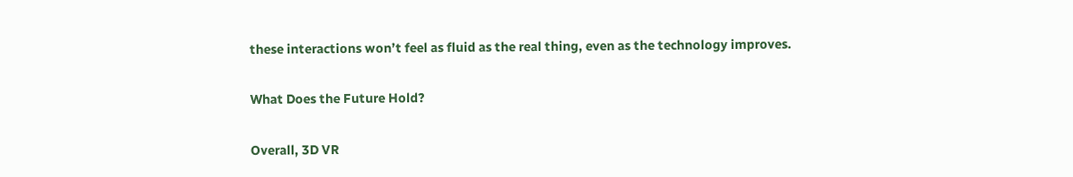these interactions won’t feel as fluid as the real thing, even as the technology improves.

What Does the Future Hold?

Overall, 3D VR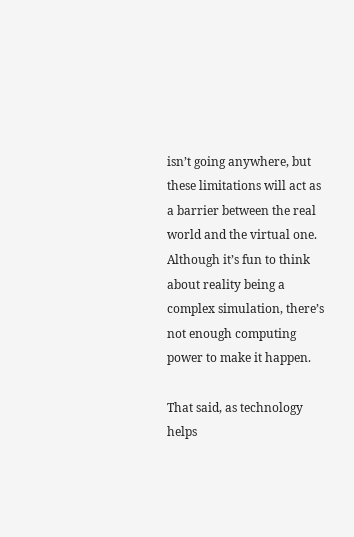isn’t going anywhere, but these limitations will act as a barrier between the real world and the virtual one. Although it’s fun to think about reality being a complex simulation, there’s not enough computing power to make it happen.

That said, as technology helps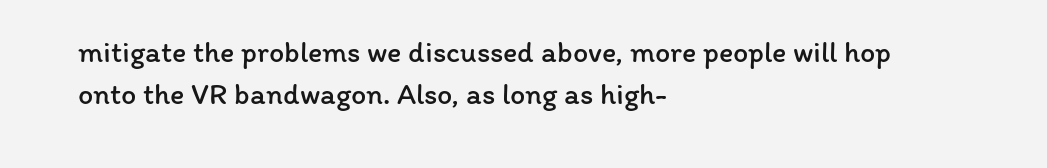mitigate the problems we discussed above, more people will hop onto the VR bandwagon. Also, as long as high-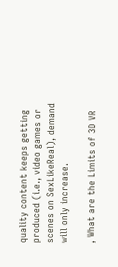quality content keeps getting produced (i.e., video games or scenes on SexLikeReal), demand will only increase.

, What are the Limits of 3D VR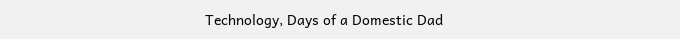Technology, Days of a Domestic Dad